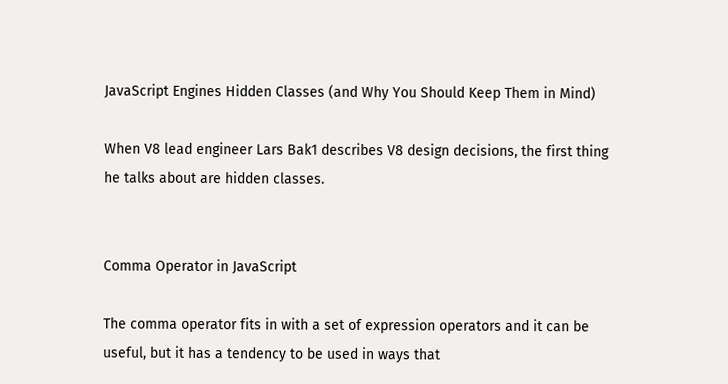JavaScript Engines Hidden Classes (and Why You Should Keep Them in Mind)

When V8 lead engineer Lars Bak1 describes V8 design decisions, the first thing he talks about are hidden classes.


Comma Operator in JavaScript

The comma operator fits in with a set of expression operators and it can be useful, but it has a tendency to be used in ways that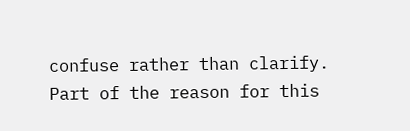confuse rather than clarify. Part of the reason for this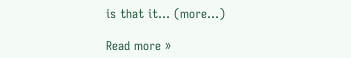is that it… (more…)

Read more »